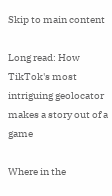Skip to main content

Long read: How TikTok's most intriguing geolocator makes a story out of a game

Where in the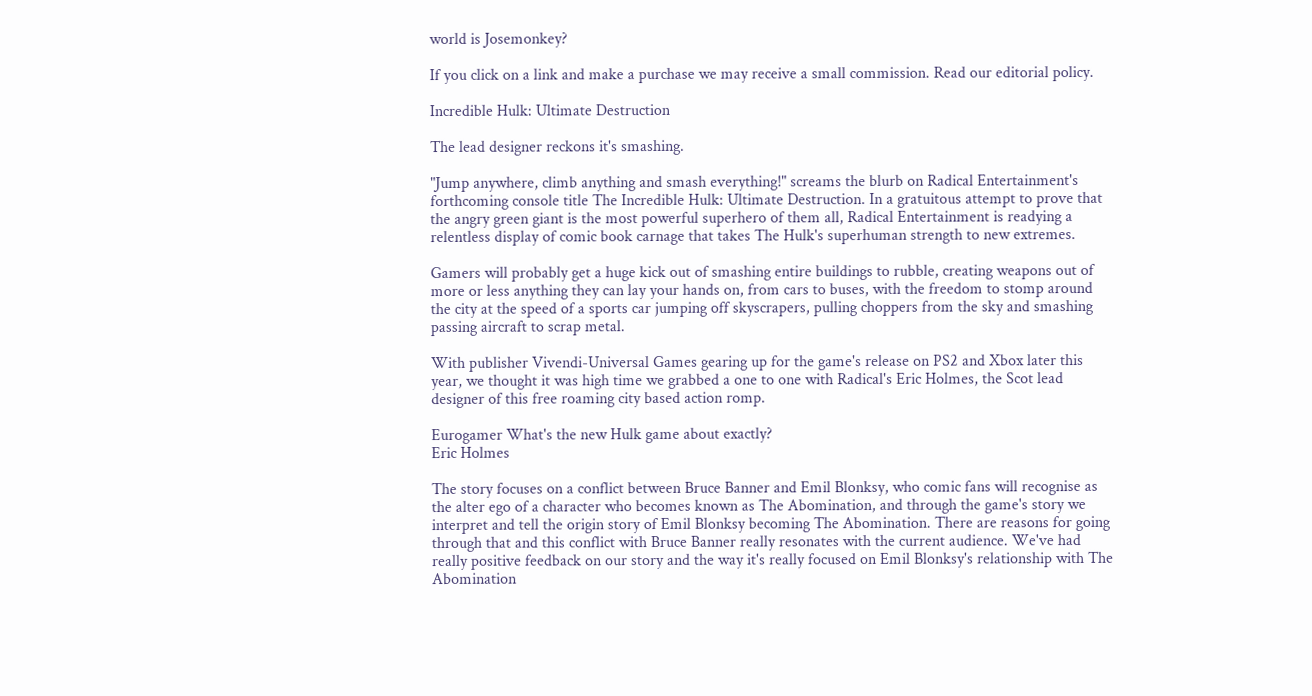world is Josemonkey?

If you click on a link and make a purchase we may receive a small commission. Read our editorial policy.

Incredible Hulk: Ultimate Destruction

The lead designer reckons it's smashing.

"Jump anywhere, climb anything and smash everything!" screams the blurb on Radical Entertainment's forthcoming console title The Incredible Hulk: Ultimate Destruction. In a gratuitous attempt to prove that the angry green giant is the most powerful superhero of them all, Radical Entertainment is readying a relentless display of comic book carnage that takes The Hulk's superhuman strength to new extremes.

Gamers will probably get a huge kick out of smashing entire buildings to rubble, creating weapons out of more or less anything they can lay your hands on, from cars to buses, with the freedom to stomp around the city at the speed of a sports car jumping off skyscrapers, pulling choppers from the sky and smashing passing aircraft to scrap metal.

With publisher Vivendi-Universal Games gearing up for the game's release on PS2 and Xbox later this year, we thought it was high time we grabbed a one to one with Radical's Eric Holmes, the Scot lead designer of this free roaming city based action romp.

Eurogamer What's the new Hulk game about exactly?
Eric Holmes

The story focuses on a conflict between Bruce Banner and Emil Blonksy, who comic fans will recognise as the alter ego of a character who becomes known as The Abomination, and through the game's story we interpret and tell the origin story of Emil Blonksy becoming The Abomination. There are reasons for going through that and this conflict with Bruce Banner really resonates with the current audience. We've had really positive feedback on our story and the way it's really focused on Emil Blonksy's relationship with The Abomination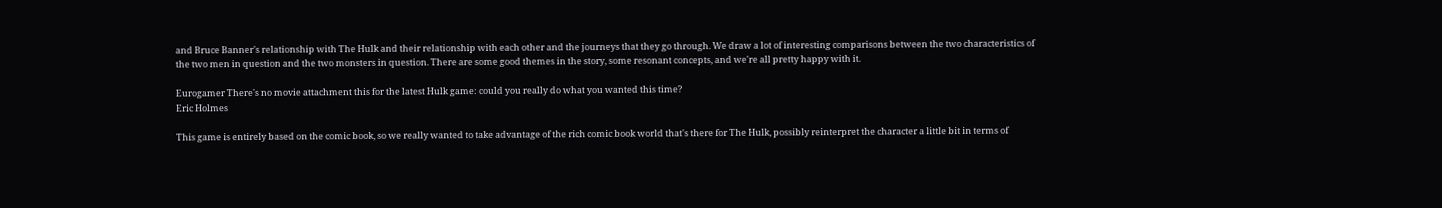and Bruce Banner's relationship with The Hulk and their relationship with each other and the journeys that they go through. We draw a lot of interesting comparisons between the two characteristics of the two men in question and the two monsters in question. There are some good themes in the story, some resonant concepts, and we're all pretty happy with it.

Eurogamer There's no movie attachment this for the latest Hulk game: could you really do what you wanted this time?
Eric Holmes

This game is entirely based on the comic book, so we really wanted to take advantage of the rich comic book world that's there for The Hulk, possibly reinterpret the character a little bit in terms of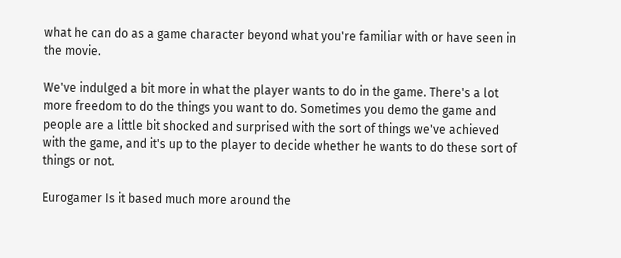what he can do as a game character beyond what you're familiar with or have seen in the movie.

We've indulged a bit more in what the player wants to do in the game. There's a lot more freedom to do the things you want to do. Sometimes you demo the game and people are a little bit shocked and surprised with the sort of things we've achieved with the game, and it's up to the player to decide whether he wants to do these sort of things or not.

Eurogamer Is it based much more around the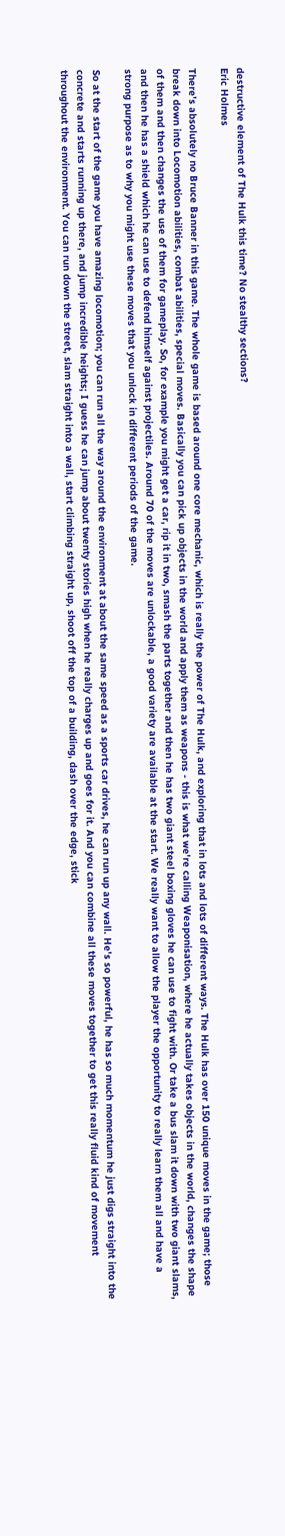destructive element of The Hulk this time? No stealthy sections?
Eric Holmes

There's absolutely no Bruce Banner in this game. The whole game is based around one core mechanic, which is really the power of The Hulk, and exploring that in lots and lots of different ways. The Hulk has over 150 unique moves in the game; those break down into Locomotion abilities, combat abilities, special moves. Basically you can pick up objects in the world and apply them as weapons - this is what we're calling Weaponisation, where he actually takes objects in the world, changes the shape of them and then changes the use of them for gameplay. So, for example you might get a car, rip it in two, smash the parts together and then he has two giant steel boxing gloves he can use to fight with. Or take a bus slam it down with two giant slams, and then he has a shield which he can use to defend himself against projectiles. Around 70 of the moves are unlockable, a good variety are available at the start. We really want to allow the player the opportunity to really learn them all and have a strong purpose as to why you might use these moves that you unlock in different periods of the game.

So at the start of the game you have amazing locomotion; you can run all the way around the environment at about the same speed as a sports car drives, he can run up any wall. He's so powerful, he has so much momentum he just digs straight into the concrete and starts running up there, and jump incredible heights; I guess he can jump about twenty stories high when he really charges up and goes for it. And you can combine all these moves together to get this really fluid kind of movement throughout the environment. You can run down the street, slam straight into a wall, start climbing straight up, shoot off the top of a building, dash over the edge, stick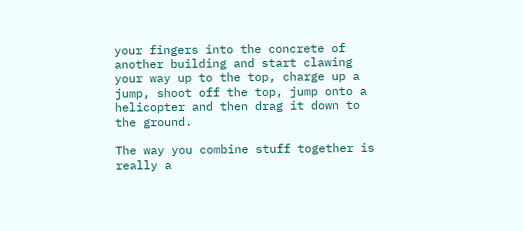your fingers into the concrete of another building and start clawing your way up to the top, charge up a jump, shoot off the top, jump onto a helicopter and then drag it down to the ground.

The way you combine stuff together is really a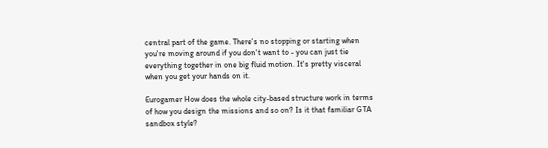central part of the game. There's no stopping or starting when you're moving around if you don't want to - you can just tie everything together in one big fluid motion. It's pretty visceral when you get your hands on it.

Eurogamer How does the whole city-based structure work in terms of how you design the missions and so on? Is it that familiar GTA sandbox style?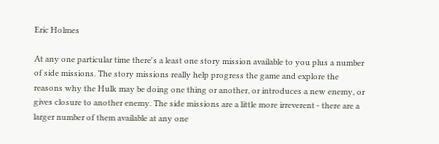Eric Holmes

At any one particular time there's a least one story mission available to you plus a number of side missions. The story missions really help progress the game and explore the reasons why the Hulk may be doing one thing or another, or introduces a new enemy, or gives closure to another enemy. The side missions are a little more irreverent - there are a larger number of them available at any one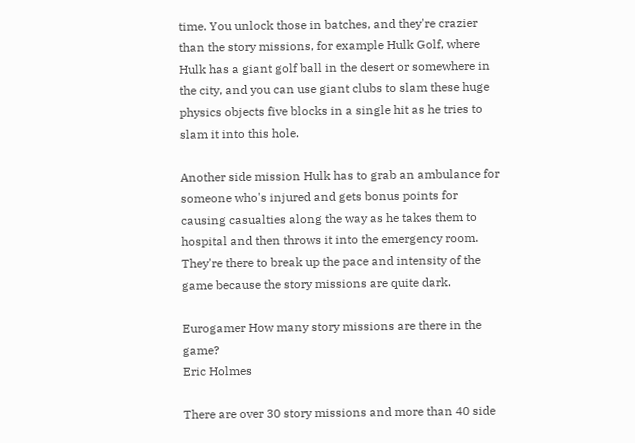time. You unlock those in batches, and they're crazier than the story missions, for example Hulk Golf, where Hulk has a giant golf ball in the desert or somewhere in the city, and you can use giant clubs to slam these huge physics objects five blocks in a single hit as he tries to slam it into this hole.

Another side mission Hulk has to grab an ambulance for someone who's injured and gets bonus points for causing casualties along the way as he takes them to hospital and then throws it into the emergency room. They're there to break up the pace and intensity of the game because the story missions are quite dark.

Eurogamer How many story missions are there in the game?
Eric Holmes

There are over 30 story missions and more than 40 side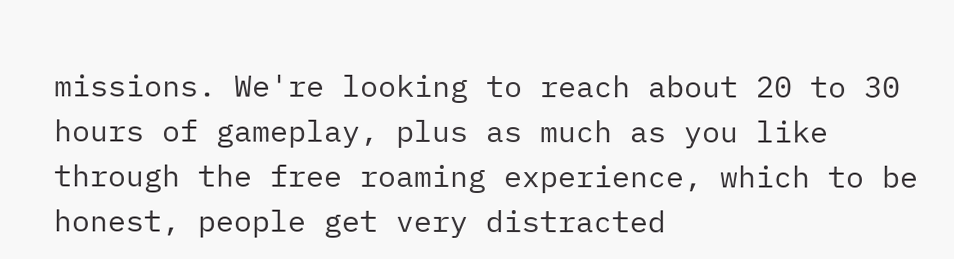missions. We're looking to reach about 20 to 30 hours of gameplay, plus as much as you like through the free roaming experience, which to be honest, people get very distracted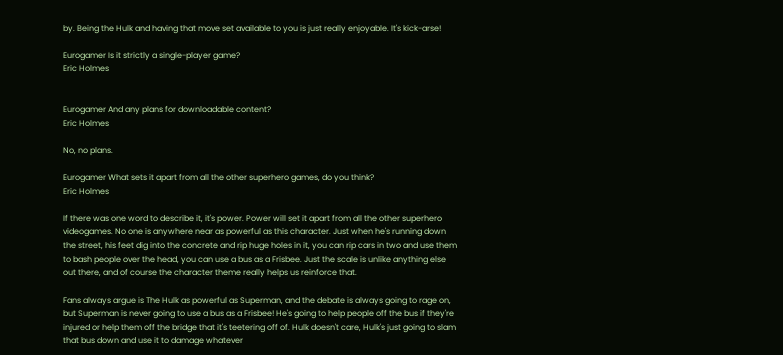by. Being the Hulk and having that move set available to you is just really enjoyable. It's kick-arse!

Eurogamer Is it strictly a single-player game?
Eric Holmes


Eurogamer And any plans for downloadable content?
Eric Holmes

No, no plans.

Eurogamer What sets it apart from all the other superhero games, do you think?
Eric Holmes

If there was one word to describe it, it's power. Power will set it apart from all the other superhero videogames. No one is anywhere near as powerful as this character. Just when he's running down the street, his feet dig into the concrete and rip huge holes in it, you can rip cars in two and use them to bash people over the head, you can use a bus as a Frisbee. Just the scale is unlike anything else out there, and of course the character theme really helps us reinforce that.

Fans always argue is The Hulk as powerful as Superman, and the debate is always going to rage on, but Superman is never going to use a bus as a Frisbee! He's going to help people off the bus if they're injured or help them off the bridge that it's teetering off of. Hulk doesn't care, Hulk's just going to slam that bus down and use it to damage whatever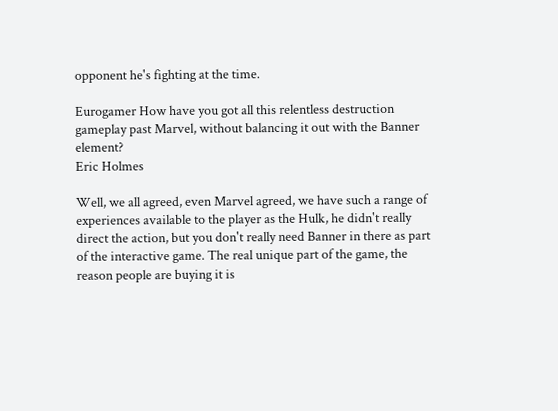opponent he's fighting at the time.

Eurogamer How have you got all this relentless destruction gameplay past Marvel, without balancing it out with the Banner element?
Eric Holmes

Well, we all agreed, even Marvel agreed, we have such a range of experiences available to the player as the Hulk, he didn't really direct the action, but you don't really need Banner in there as part of the interactive game. The real unique part of the game, the reason people are buying it is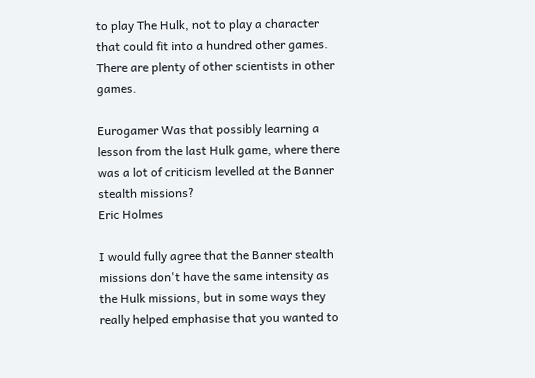to play The Hulk, not to play a character that could fit into a hundred other games. There are plenty of other scientists in other games.

Eurogamer Was that possibly learning a lesson from the last Hulk game, where there was a lot of criticism levelled at the Banner stealth missions?
Eric Holmes

I would fully agree that the Banner stealth missions don't have the same intensity as the Hulk missions, but in some ways they really helped emphasise that you wanted to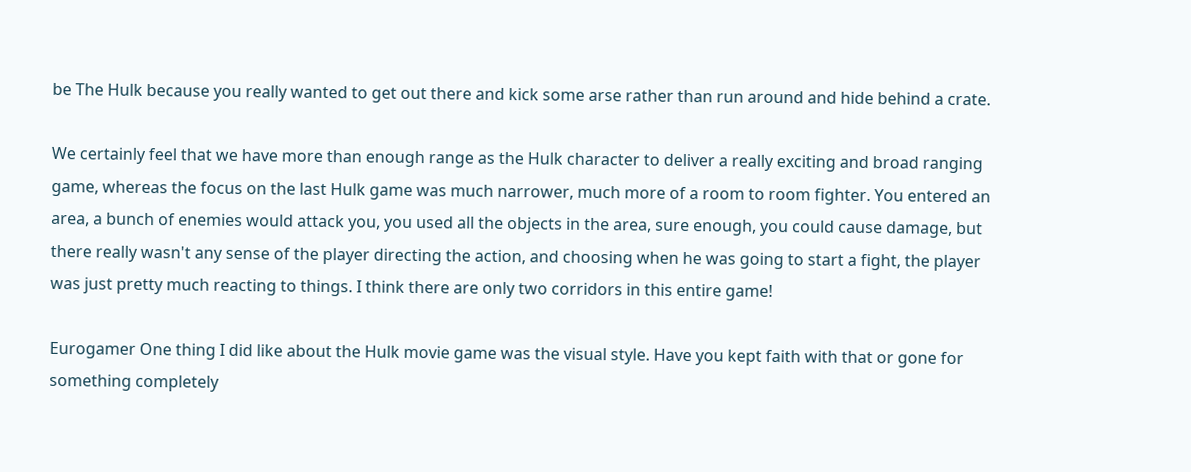be The Hulk because you really wanted to get out there and kick some arse rather than run around and hide behind a crate.

We certainly feel that we have more than enough range as the Hulk character to deliver a really exciting and broad ranging game, whereas the focus on the last Hulk game was much narrower, much more of a room to room fighter. You entered an area, a bunch of enemies would attack you, you used all the objects in the area, sure enough, you could cause damage, but there really wasn't any sense of the player directing the action, and choosing when he was going to start a fight, the player was just pretty much reacting to things. I think there are only two corridors in this entire game!

Eurogamer One thing I did like about the Hulk movie game was the visual style. Have you kept faith with that or gone for something completely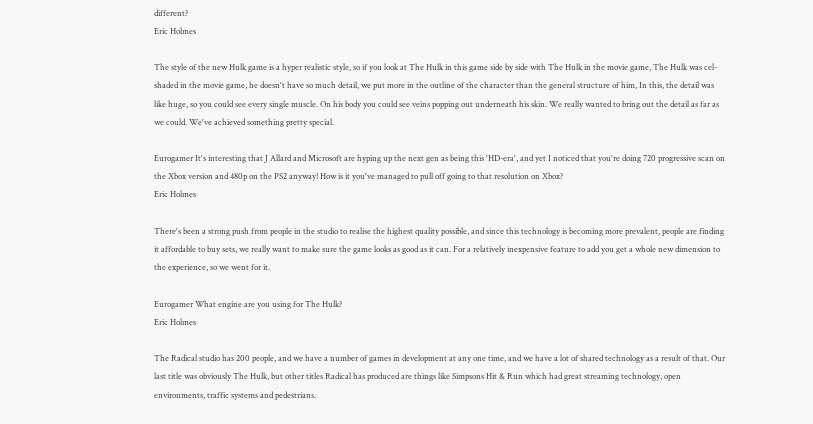different?
Eric Holmes

The style of the new Hulk game is a hyper realistic style, so if you look at The Hulk in this game side by side with The Hulk in the movie game, The Hulk was cel-shaded in the movie game, he doesn't have so much detail, we put more in the outline of the character than the general structure of him, In this, the detail was like huge, so you could see every single muscle. On his body you could see veins popping out underneath his skin. We really wanted to bring out the detail as far as we could. We've achieved something pretty special.

Eurogamer It's interesting that J Allard and Microsoft are hyping up the next gen as being this 'HD-era', and yet I noticed that you're doing 720 progressive scan on the Xbox version and 480p on the PS2 anyway! How is it you've managed to pull off going to that resolution on Xbox?
Eric Holmes

There's been a strong push from people in the studio to realise the highest quality possible, and since this technology is becoming more prevalent, people are finding it affordable to buy sets, we really want to make sure the game looks as good as it can. For a relatively inexpensive feature to add you get a whole new dimension to the experience, so we went for it.

Eurogamer What engine are you using for The Hulk?
Eric Holmes

The Radical studio has 200 people, and we have a number of games in development at any one time, and we have a lot of shared technology as a result of that. Our last title was obviously The Hulk, but other titles Radical has produced are things like Simpsons Hit & Run which had great streaming technology, open environments, traffic systems and pedestrians.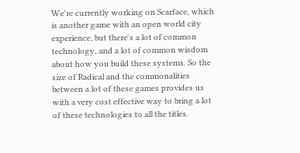We're currently working on Scarface, which is another game with an open world city experience, but there's a lot of common technology, and a lot of common wisdom about how you build these systems. So the size of Radical and the commonalities between a lot of these games provides us with a very cost effective way to bring a lot of these technologies to all the titles.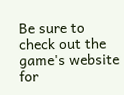Be sure to check out the game's website for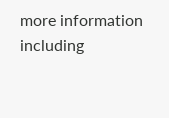more information including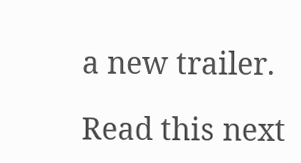a new trailer.

Read this next